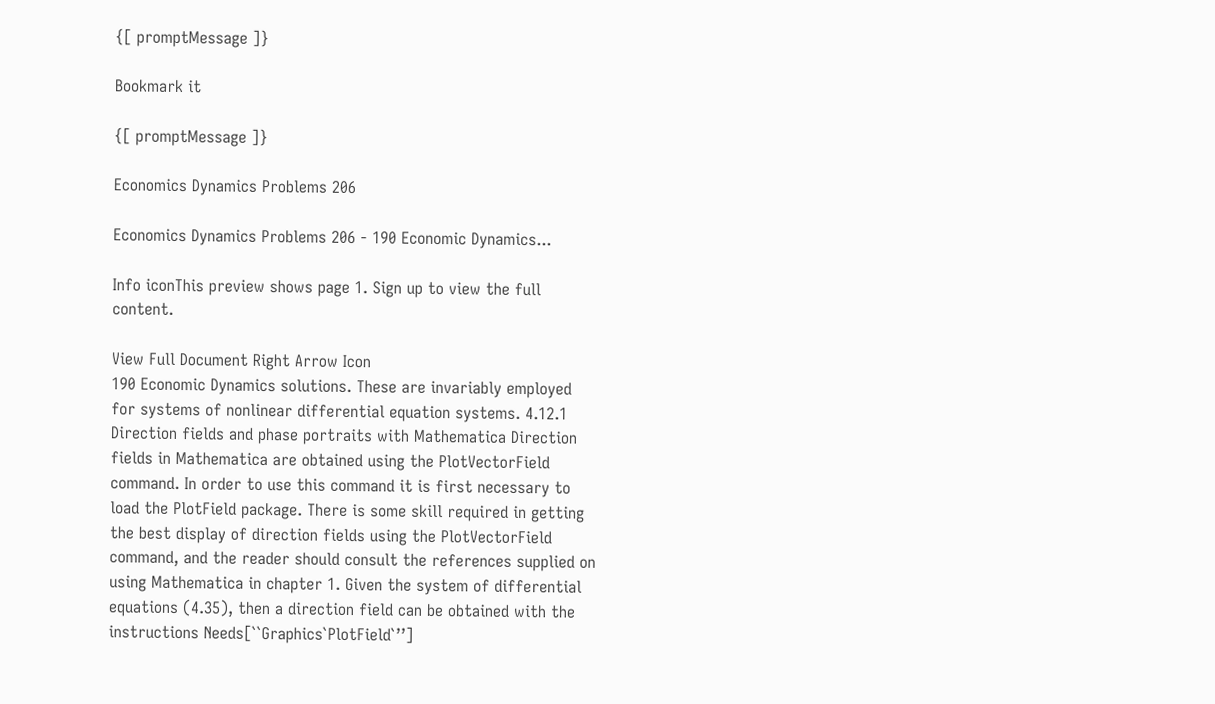{[ promptMessage ]}

Bookmark it

{[ promptMessage ]}

Economics Dynamics Problems 206

Economics Dynamics Problems 206 - 190 Economic Dynamics...

Info iconThis preview shows page 1. Sign up to view the full content.

View Full Document Right Arrow Icon
190 Economic Dynamics solutions. These are invariably employed for systems of nonlinear differential equation systems. 4.12.1 Direction fields and phase portraits with Mathematica Direction fields in Mathematica are obtained using the PlotVectorField command. In order to use this command it is first necessary to load the PlotField package. There is some skill required in getting the best display of direction fields using the PlotVectorField command, and the reader should consult the references supplied on using Mathematica in chapter 1. Given the system of differential equations (4.35), then a direction field can be obtained with the instructions Needs[``Graphics`PlotField`’’]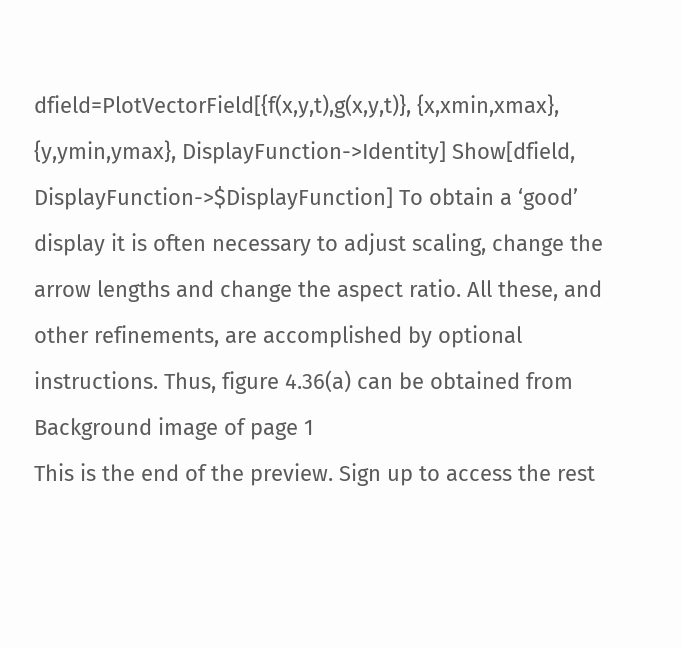dfield=PlotVectorField[{f(x,y,t),g(x,y,t)}, {x,xmin,xmax}, {y,ymin,ymax}, DisplayFunction->Identity] Show[dfield, DisplayFunction->$DisplayFunction] To obtain a ‘good’ display it is often necessary to adjust scaling, change the arrow lengths and change the aspect ratio. All these, and other refinements, are accomplished by optional instructions. Thus, figure 4.36(a) can be obtained from
Background image of page 1
This is the end of the preview. Sign up to access the rest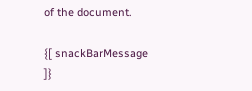of the document.

{[ snackBarMessage ]}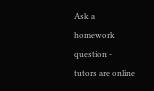Ask a homework question - tutors are online